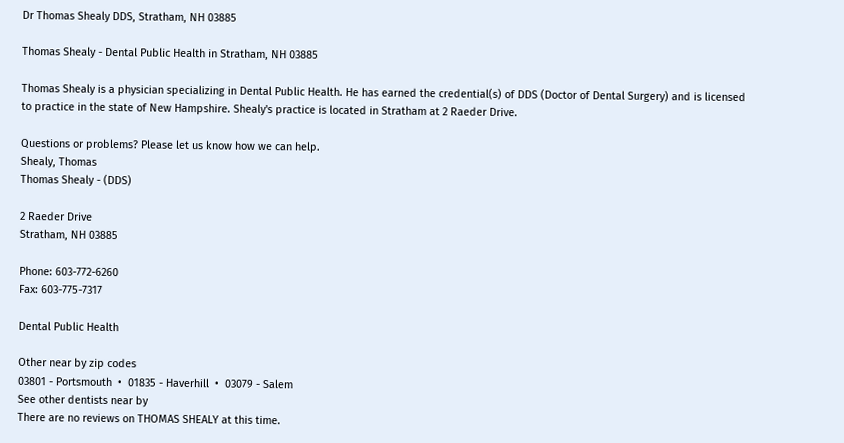Dr Thomas Shealy DDS, Stratham, NH 03885

Thomas Shealy - Dental Public Health in Stratham, NH 03885

Thomas Shealy is a physician specializing in Dental Public Health. He has earned the credential(s) of DDS (Doctor of Dental Surgery) and is licensed to practice in the state of New Hampshire. Shealy's practice is located in Stratham at 2 Raeder Drive.

Questions or problems? Please let us know how we can help.
Shealy, Thomas
Thomas Shealy - (DDS)

2 Raeder Drive
Stratham, NH 03885

Phone: 603-772-6260
Fax: 603-775-7317

Dental Public Health

Other near by zip codes
03801 - Portsmouth  •  01835 - Haverhill  •  03079 - Salem
See other dentists near by
There are no reviews on THOMAS SHEALY at this time.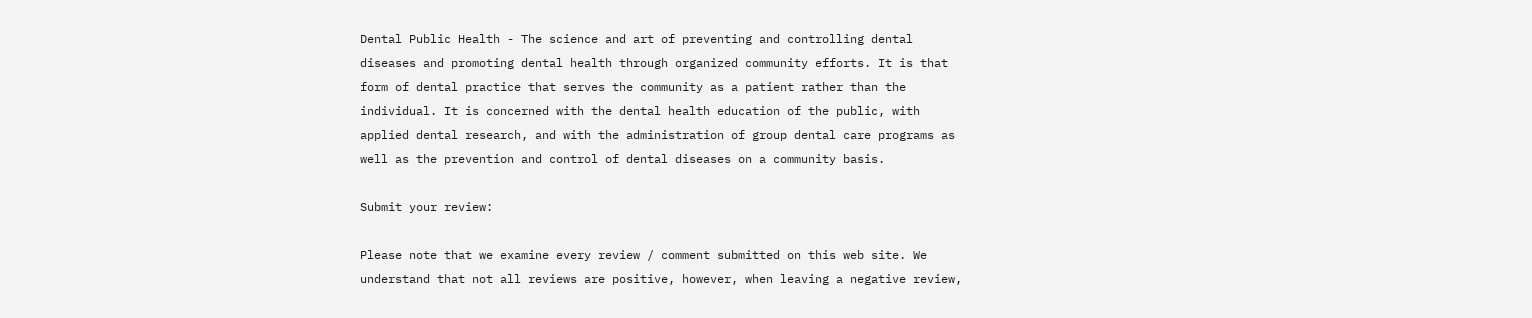Dental Public Health - The science and art of preventing and controlling dental diseases and promoting dental health through organized community efforts. It is that form of dental practice that serves the community as a patient rather than the individual. It is concerned with the dental health education of the public, with applied dental research, and with the administration of group dental care programs as well as the prevention and control of dental diseases on a community basis.

Submit your review:

Please note that we examine every review / comment submitted on this web site. We understand that not all reviews are positive, however, when leaving a negative review,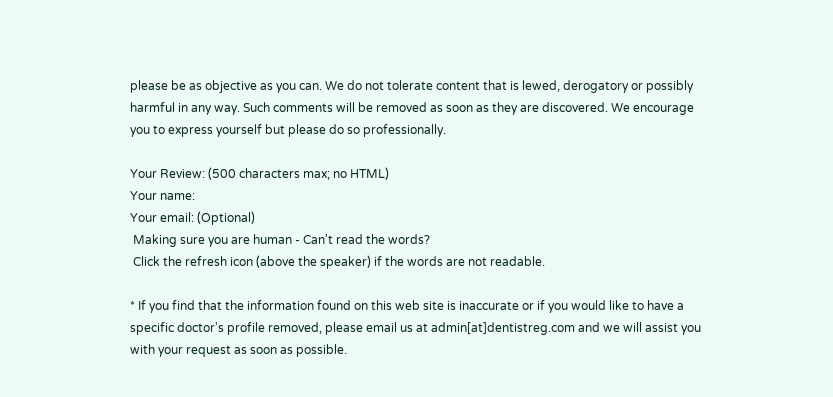please be as objective as you can. We do not tolerate content that is lewed, derogatory or possibly harmful in any way. Such comments will be removed as soon as they are discovered. We encourage you to express yourself but please do so professionally.

Your Review: (500 characters max; no HTML)
Your name:
Your email: (Optional)
 Making sure you are human - Can't read the words?
 Click the refresh icon (above the speaker) if the words are not readable.

* If you find that the information found on this web site is inaccurate or if you would like to have a specific doctor's profile removed, please email us at admin[at]dentistreg.com and we will assist you with your request as soon as possible.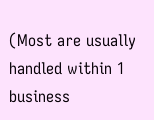(Most are usually handled within 1 business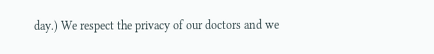day.) We respect the privacy of our doctors and we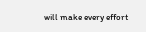will make every effort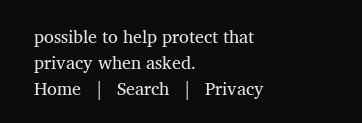possible to help protect that privacy when asked.
Home   |   Search   |   Privacy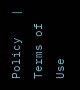Policy   |   Terms of Use